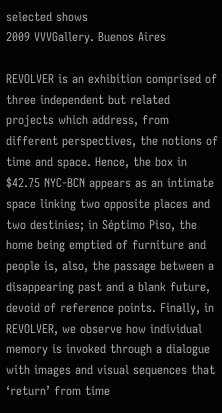selected shows
2009 VVVGallery. Buenos Aires

REVOLVER is an exhibition comprised of three independent but related projects which address, from different perspectives, the notions of time and space. Hence, the box in $42.75 NYC-BCN appears as an intimate space linking two opposite places and two destinies; in Séptimo Piso, the home being emptied of furniture and people is, also, the passage between a disappearing past and a blank future, devoid of reference points. Finally, in REVOLVER, we observe how individual memory is invoked through a dialogue with images and visual sequences that ‘return’ from time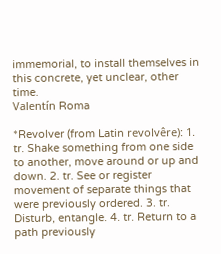immemorial, to install themselves in this concrete, yet unclear, other time.
Valentín Roma

*Revolver (from Latin revolvêre): 1. tr. Shake something from one side to another, move around or up and down. 2. tr. See or register movement of separate things that were previously ordered. 3. tr. Disturb, entangle. 4. tr. Return to a path previously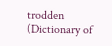trodden (Dictionary of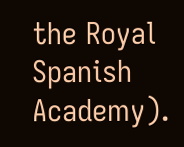the Royal Spanish Academy).